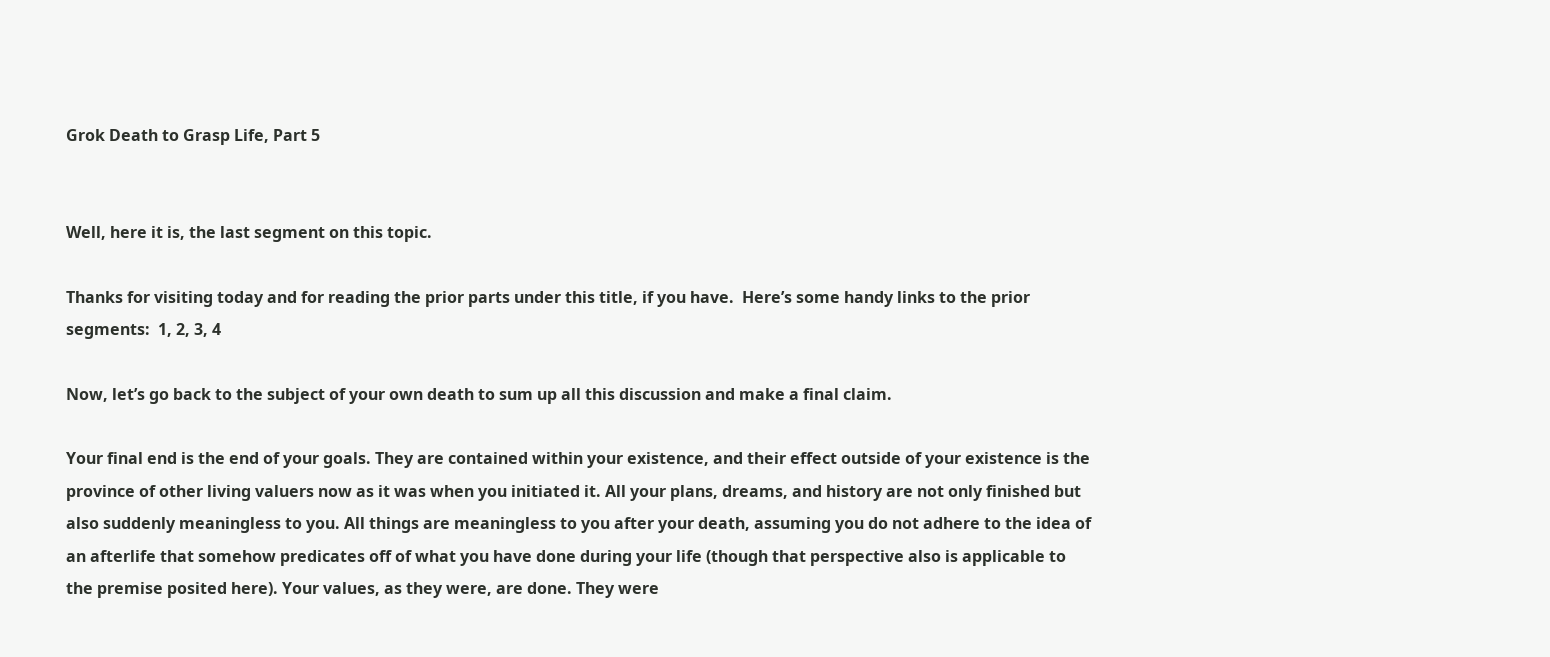Grok Death to Grasp Life, Part 5


Well, here it is, the last segment on this topic.

Thanks for visiting today and for reading the prior parts under this title, if you have.  Here’s some handy links to the prior segments:  1, 2, 3, 4

Now, let’s go back to the subject of your own death to sum up all this discussion and make a final claim.

Your final end is the end of your goals. They are contained within your existence, and their effect outside of your existence is the province of other living valuers now as it was when you initiated it. All your plans, dreams, and history are not only finished but also suddenly meaningless to you. All things are meaningless to you after your death, assuming you do not adhere to the idea of an afterlife that somehow predicates off of what you have done during your life (though that perspective also is applicable to the premise posited here). Your values, as they were, are done. They were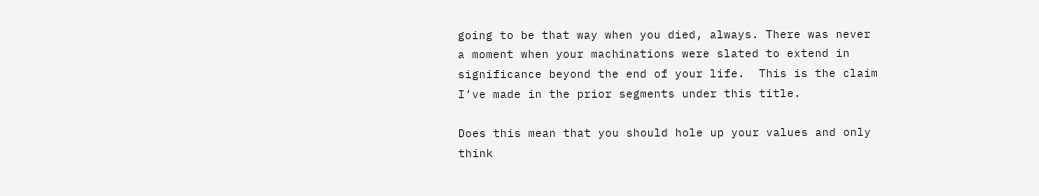going to be that way when you died, always. There was never a moment when your machinations were slated to extend in significance beyond the end of your life.  This is the claim I’ve made in the prior segments under this title.

Does this mean that you should hole up your values and only think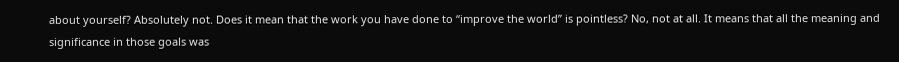about yourself? Absolutely not. Does it mean that the work you have done to “improve the world” is pointless? No, not at all. It means that all the meaning and significance in those goals was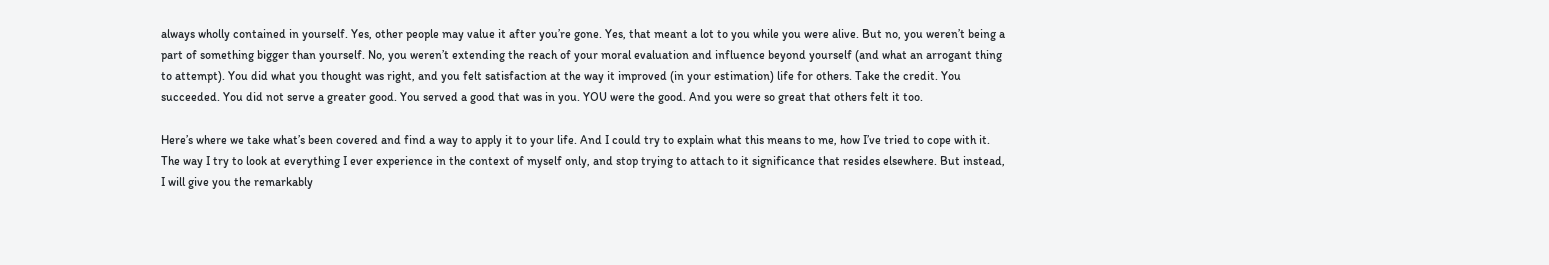always wholly contained in yourself. Yes, other people may value it after you’re gone. Yes, that meant a lot to you while you were alive. But no, you weren’t being a part of something bigger than yourself. No, you weren’t extending the reach of your moral evaluation and influence beyond yourself (and what an arrogant thing to attempt). You did what you thought was right, and you felt satisfaction at the way it improved (in your estimation) life for others. Take the credit. You succeeded. You did not serve a greater good. You served a good that was in you. YOU were the good. And you were so great that others felt it too.

Here’s where we take what’s been covered and find a way to apply it to your life. And I could try to explain what this means to me, how I’ve tried to cope with it. The way I try to look at everything I ever experience in the context of myself only, and stop trying to attach to it significance that resides elsewhere. But instead, I will give you the remarkably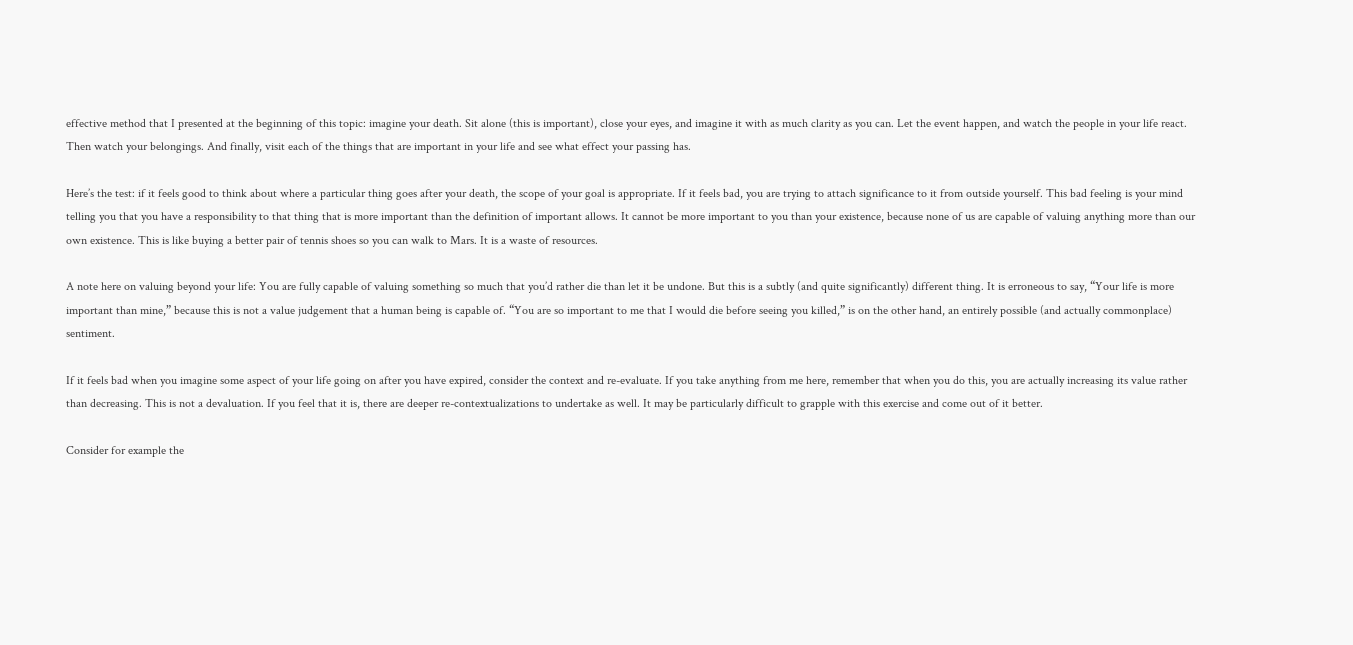effective method that I presented at the beginning of this topic: imagine your death. Sit alone (this is important), close your eyes, and imagine it with as much clarity as you can. Let the event happen, and watch the people in your life react. Then watch your belongings. And finally, visit each of the things that are important in your life and see what effect your passing has.

Here’s the test: if it feels good to think about where a particular thing goes after your death, the scope of your goal is appropriate. If it feels bad, you are trying to attach significance to it from outside yourself. This bad feeling is your mind telling you that you have a responsibility to that thing that is more important than the definition of important allows. It cannot be more important to you than your existence, because none of us are capable of valuing anything more than our own existence. This is like buying a better pair of tennis shoes so you can walk to Mars. It is a waste of resources.

A note here on valuing beyond your life: You are fully capable of valuing something so much that you’d rather die than let it be undone. But this is a subtly (and quite significantly) different thing. It is erroneous to say, “Your life is more important than mine,” because this is not a value judgement that a human being is capable of. “You are so important to me that I would die before seeing you killed,” is on the other hand, an entirely possible (and actually commonplace) sentiment.

If it feels bad when you imagine some aspect of your life going on after you have expired, consider the context and re-evaluate. If you take anything from me here, remember that when you do this, you are actually increasing its value rather than decreasing. This is not a devaluation. If you feel that it is, there are deeper re-contextualizations to undertake as well. It may be particularly difficult to grapple with this exercise and come out of it better.

Consider for example the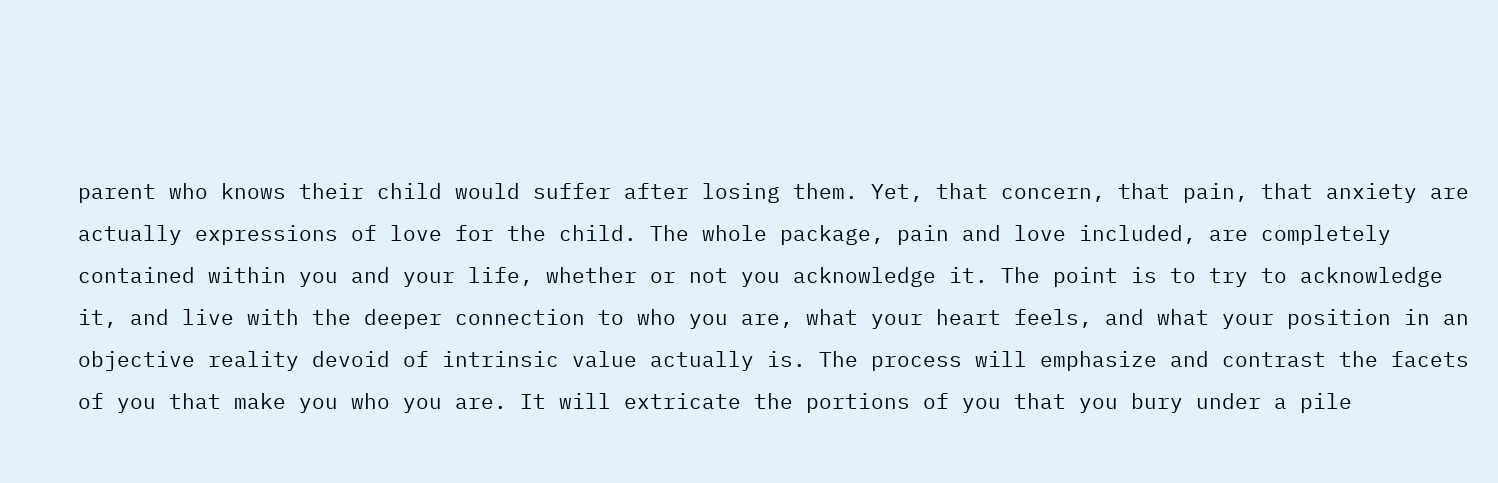parent who knows their child would suffer after losing them. Yet, that concern, that pain, that anxiety are actually expressions of love for the child. The whole package, pain and love included, are completely contained within you and your life, whether or not you acknowledge it. The point is to try to acknowledge it, and live with the deeper connection to who you are, what your heart feels, and what your position in an objective reality devoid of intrinsic value actually is. The process will emphasize and contrast the facets of you that make you who you are. It will extricate the portions of you that you bury under a pile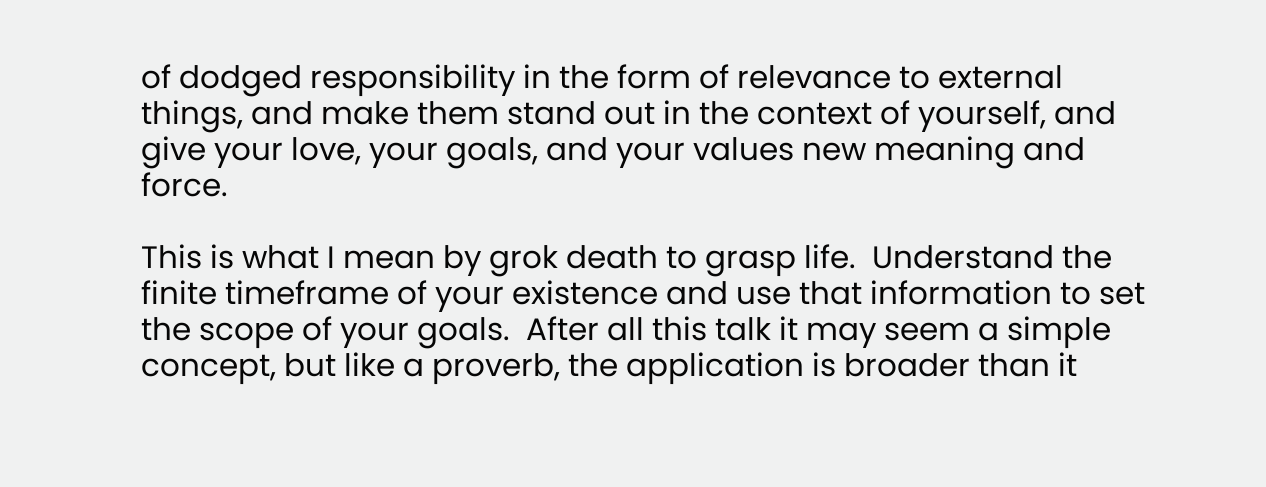of dodged responsibility in the form of relevance to external things, and make them stand out in the context of yourself, and give your love, your goals, and your values new meaning and force.

This is what I mean by grok death to grasp life.  Understand the finite timeframe of your existence and use that information to set the scope of your goals.  After all this talk it may seem a simple concept, but like a proverb, the application is broader than it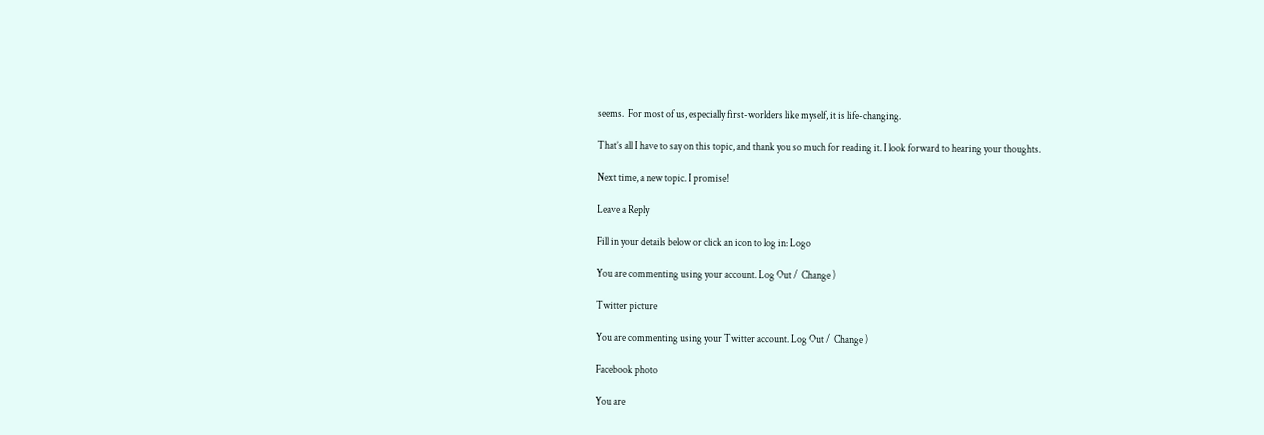seems.  For most of us, especially first-worlders like myself, it is life-changing.

That’s all I have to say on this topic, and thank you so much for reading it. I look forward to hearing your thoughts.

Next time, a new topic. I promise!

Leave a Reply

Fill in your details below or click an icon to log in: Logo

You are commenting using your account. Log Out /  Change )

Twitter picture

You are commenting using your Twitter account. Log Out /  Change )

Facebook photo

You are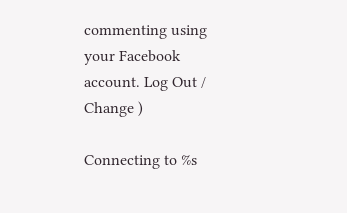commenting using your Facebook account. Log Out /  Change )

Connecting to %s